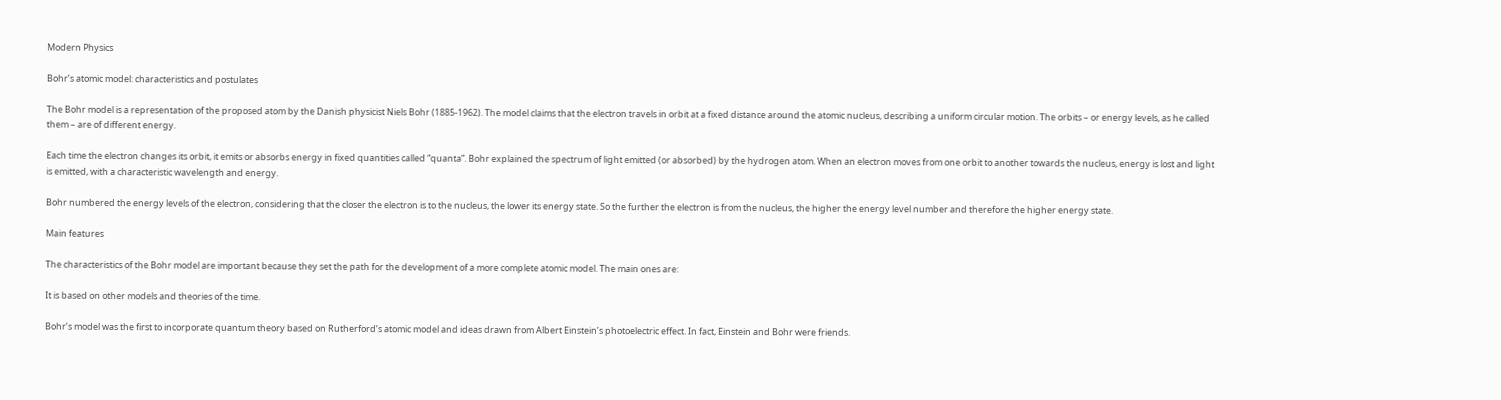Modern Physics

Bohr’s atomic model: characteristics and postulates

The Bohr model is a representation of the proposed atom by the Danish physicist Niels Bohr (1885-1962). The model claims that the electron travels in orbit at a fixed distance around the atomic nucleus, describing a uniform circular motion. The orbits – or energy levels, as he called them – are of different energy.

Each time the electron changes its orbit, it emits or absorbs energy in fixed quantities called “quanta”. Bohr explained the spectrum of light emitted (or absorbed) by the hydrogen atom. When an electron moves from one orbit to another towards the nucleus, energy is lost and light is emitted, with a characteristic wavelength and energy.

Bohr numbered the energy levels of the electron, considering that the closer the electron is to the nucleus, the lower its energy state. So the further the electron is from the nucleus, the higher the energy level number and therefore the higher energy state.

Main features

The characteristics of the Bohr model are important because they set the path for the development of a more complete atomic model. The main ones are:

It is based on other models and theories of the time.

Bohr’s model was the first to incorporate quantum theory based on Rutherford’s atomic model and ideas drawn from Albert Einstein’s photoelectric effect. In fact, Einstein and Bohr were friends.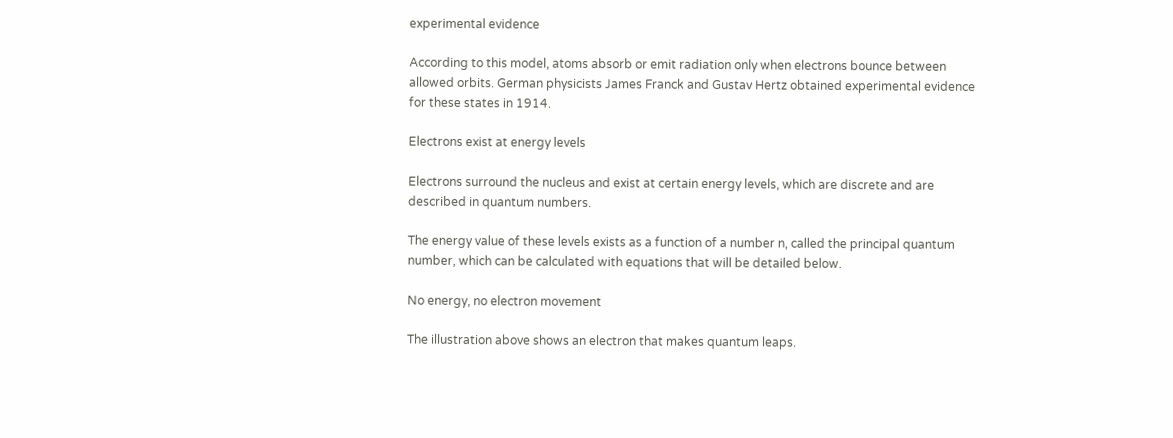experimental evidence

According to this model, atoms absorb or emit radiation only when electrons bounce between allowed orbits. German physicists James Franck and Gustav Hertz obtained experimental evidence for these states in 1914.

Electrons exist at energy levels

Electrons surround the nucleus and exist at certain energy levels, which are discrete and are described in quantum numbers.

The energy value of these levels exists as a function of a number n, called the principal quantum number, which can be calculated with equations that will be detailed below.

No energy, no electron movement

The illustration above shows an electron that makes quantum leaps.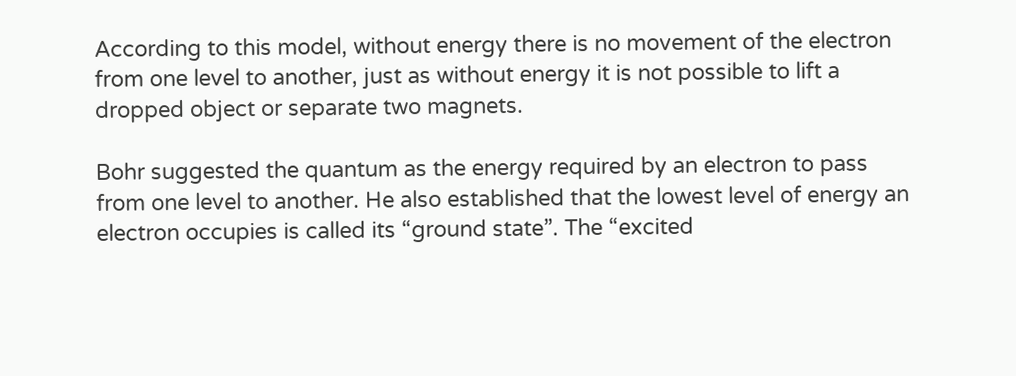According to this model, without energy there is no movement of the electron from one level to another, just as without energy it is not possible to lift a dropped object or separate two magnets.

Bohr suggested the quantum as the energy required by an electron to pass from one level to another. He also established that the lowest level of energy an electron occupies is called its “ground state”. The “excited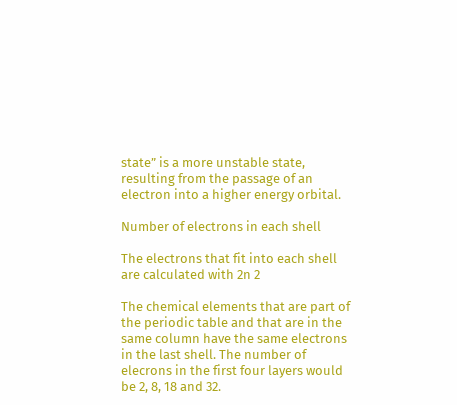state” is a more unstable state, resulting from the passage of an electron into a higher energy orbital.

Number of electrons in each shell

The electrons that fit into each shell are calculated with 2n 2

The chemical elements that are part of the periodic table and that are in the same column have the same electrons in the last shell. The number of elecrons in the first four layers would be 2, 8, 18 and 32.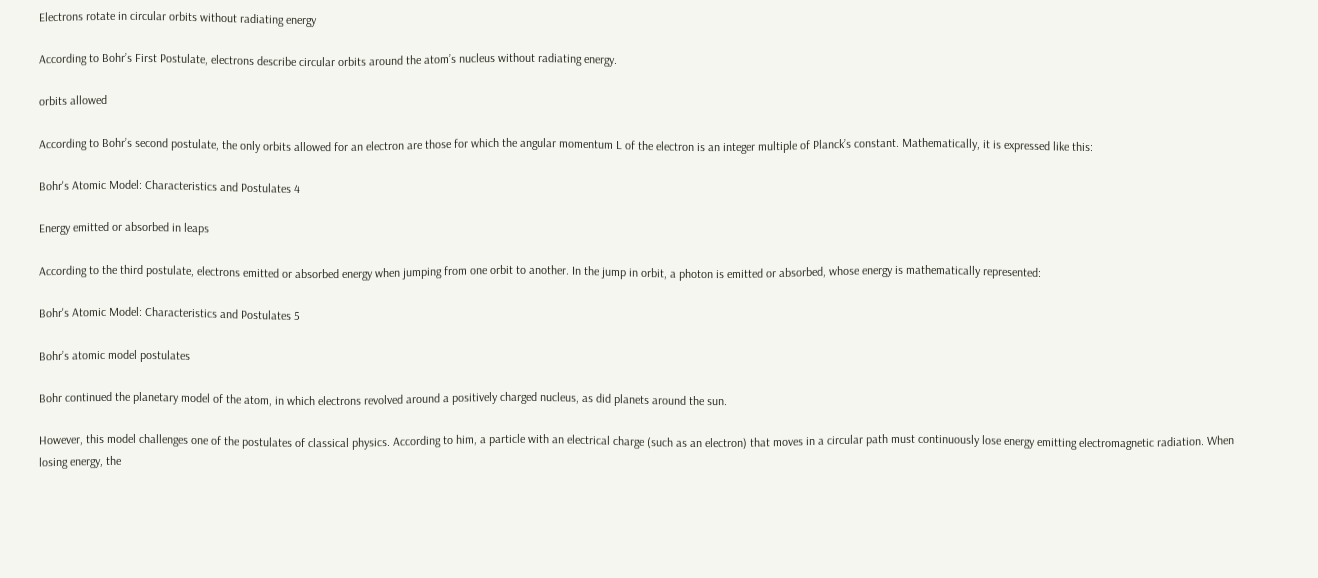Electrons rotate in circular orbits without radiating energy

According to Bohr’s First Postulate, electrons describe circular orbits around the atom’s nucleus without radiating energy.

orbits allowed

According to Bohr’s second postulate, the only orbits allowed for an electron are those for which the angular momentum L of the electron is an integer multiple of Planck’s constant. Mathematically, it is expressed like this:

Bohr's Atomic Model: Characteristics and Postulates 4

Energy emitted or absorbed in leaps

According to the third postulate, electrons emitted or absorbed energy when jumping from one orbit to another. In the jump in orbit, a photon is emitted or absorbed, whose energy is mathematically represented:

Bohr's Atomic Model: Characteristics and Postulates 5

Bohr’s atomic model postulates

Bohr continued the planetary model of the atom, in which electrons revolved around a positively charged nucleus, as did planets around the sun.

However, this model challenges one of the postulates of classical physics. According to him, a particle with an electrical charge (such as an electron) that moves in a circular path must continuously lose energy emitting electromagnetic radiation. When losing energy, the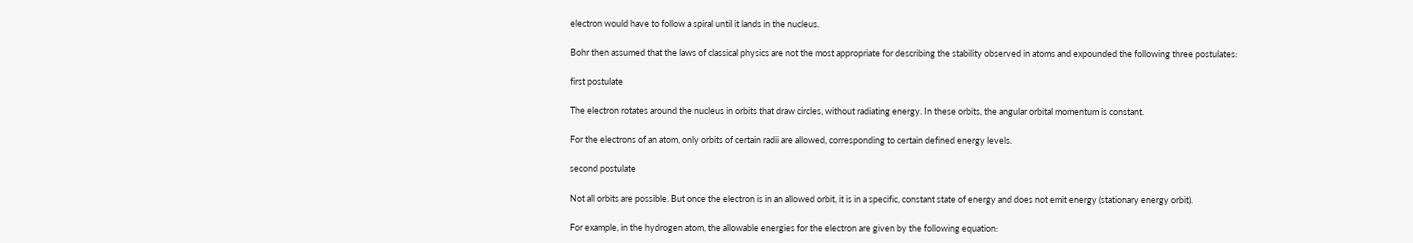electron would have to follow a spiral until it lands in the nucleus.

Bohr then assumed that the laws of classical physics are not the most appropriate for describing the stability observed in atoms and expounded the following three postulates:

first postulate

The electron rotates around the nucleus in orbits that draw circles, without radiating energy. In these orbits, the angular orbital momentum is constant.

For the electrons of an atom, only orbits of certain radii are allowed, corresponding to certain defined energy levels.

second postulate

Not all orbits are possible. But once the electron is in an allowed orbit, it is in a specific, constant state of energy and does not emit energy (stationary energy orbit).

For example, in the hydrogen atom, the allowable energies for the electron are given by the following equation: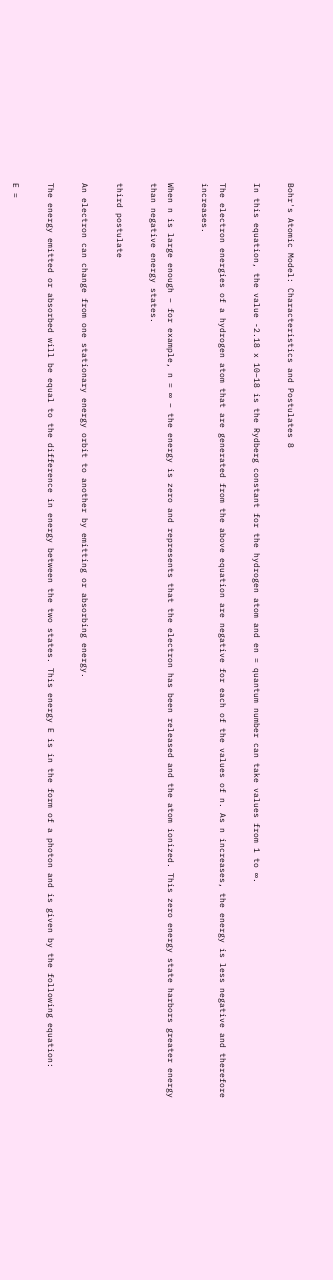Bohr's Atomic Model: Characteristics and Postulates 8

In this equation, the value -2.18 x 10–18 is the Rydberg constant for the hydrogen atom and en = quantum number can take values from 1 to ∞.

The electron energies of a hydrogen atom that are generated from the above equation are negative for each of the values of n. As n increases, the energy is less negative and therefore increases.

When n is large enough – for example, n = ∞ – the energy is zero and represents that the electron has been released and the atom ionized. This zero energy state harbors greater energy than negative energy states.

third postulate

An electron can change from one stationary energy orbit to another by emitting or absorbing energy.

The energy emitted or absorbed will be equal to the difference in energy between the two states. This energy E is in the form of a photon and is given by the following equation:

E =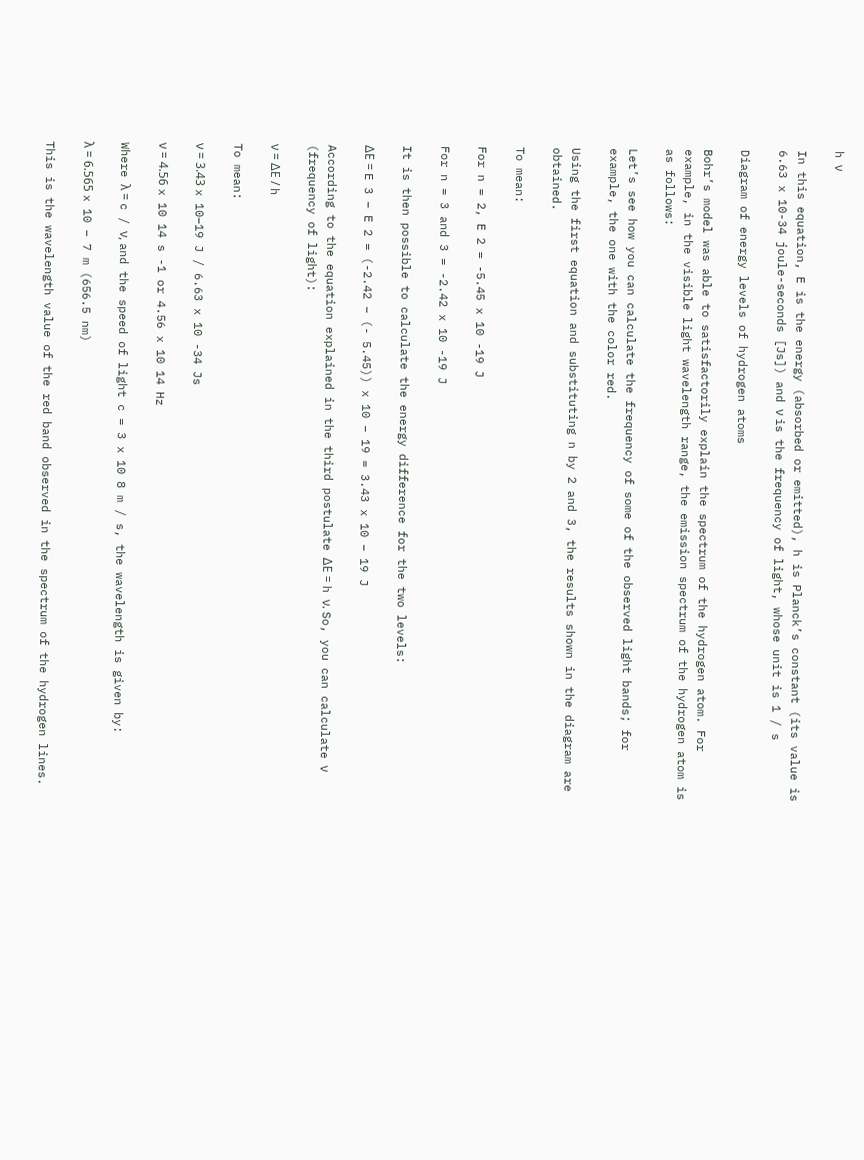h ν

In this equation, E is the energy (absorbed or emitted), h is Planck’s constant (its value is 6.63 x 10-34 joule-seconds [Js]) and ν is the frequency of light, whose unit is 1 / s

Diagram of energy levels of hydrogen atoms

Bohr’s model was able to satisfactorily explain the spectrum of the hydrogen atom. For example, in the visible light wavelength range, the emission spectrum of the hydrogen atom is as follows:

Let’s see how you can calculate the frequency of some of the observed light bands; for example, the one with the color red.

Using the first equation and substituting n by 2 and 3, the results shown in the diagram are obtained.

To mean:

For n = 2, E 2 = -5.45 x 10 -19 J

For n = 3 and 3 = -2.42 x 10 -19 J

It is then possible to calculate the energy difference for the two levels:

ΔE = E 3 – E 2 = (-2.42 – (- 5.45)) x 10 – 19 = 3.43 x 10 – 19 J

According to the equation explained in the third postulate ΔE = h ν. So, you can calculate ν (frequency of light):

ν = ΔE / h

To mean:

ν = 3.43 x 10–19 J / 6.63 x 10 -34 Js

ν = 4.56 x 10 14 s -1 or 4.56 x 10 14 Hz

Where λ = c / ν, and the speed of light c = 3 x 10 8 m / s, the wavelength is given by:

λ = 6.565 x 10 – 7 m (656.5 nm)

This is the wavelength value of the red band observed in the spectrum of the hydrogen lines.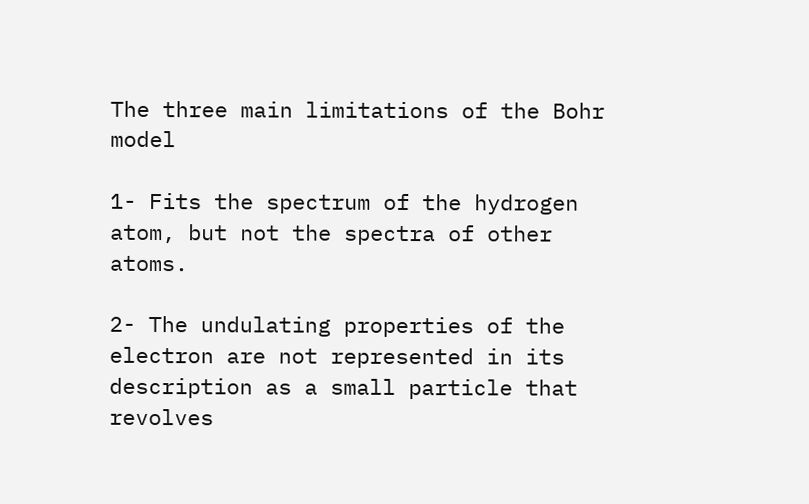The three main limitations of the Bohr model

1- Fits the spectrum of the hydrogen atom, but not the spectra of other atoms.

2- The undulating properties of the electron are not represented in its description as a small particle that revolves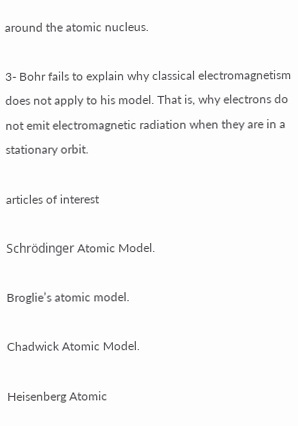around the atomic nucleus.

3- Bohr fails to explain why classical electromagnetism does not apply to his model. That is, why electrons do not emit electromagnetic radiation when they are in a stationary orbit.

articles of interest

Schrödinger Atomic Model.

Broglie’s atomic model.

Chadwick Atomic Model.

Heisenberg Atomic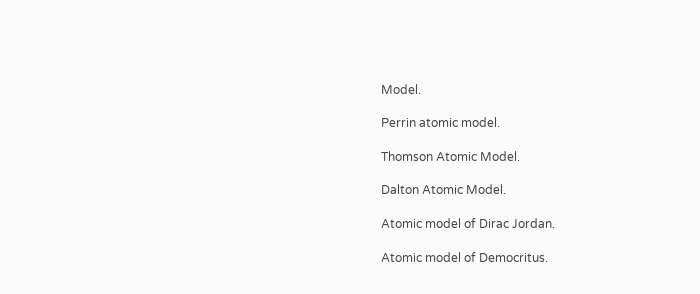Model.

Perrin atomic model.

Thomson Atomic Model.

Dalton Atomic Model.

Atomic model of Dirac Jordan.

Atomic model of Democritus.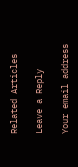Related Articles

Leave a Reply

Your email address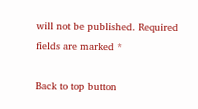will not be published. Required fields are marked *

Back to top button